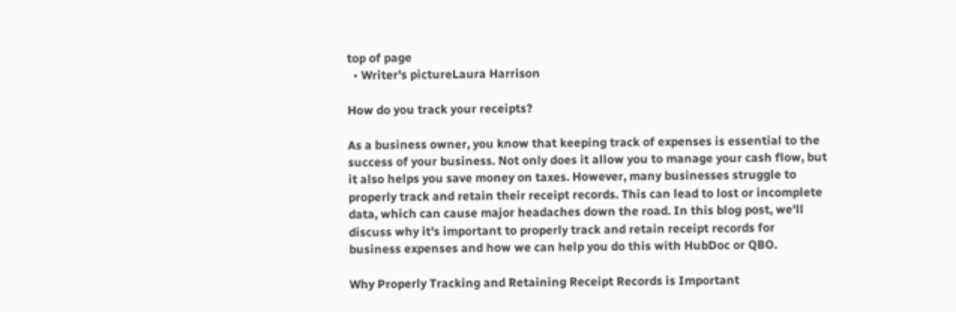top of page
  • Writer's pictureLaura Harrison

How do you track your receipts?

As a business owner, you know that keeping track of expenses is essential to the success of your business. Not only does it allow you to manage your cash flow, but it also helps you save money on taxes. However, many businesses struggle to properly track and retain their receipt records. This can lead to lost or incomplete data, which can cause major headaches down the road. In this blog post, we'll discuss why it's important to properly track and retain receipt records for business expenses and how we can help you do this with HubDoc or QBO.

Why Properly Tracking and Retaining Receipt Records is Important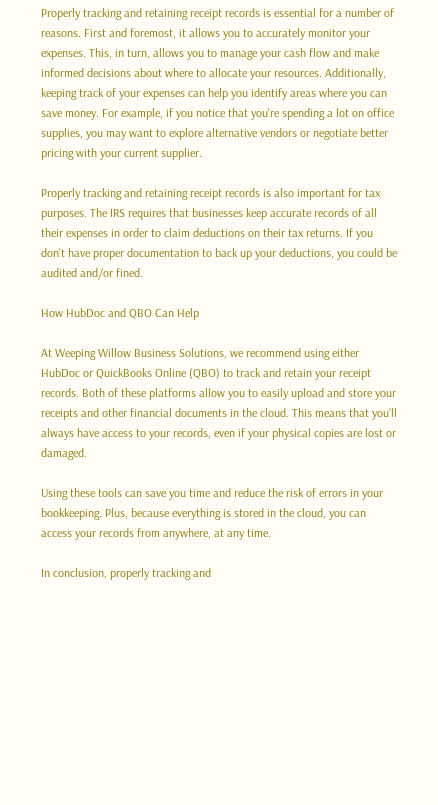Properly tracking and retaining receipt records is essential for a number of reasons. First and foremost, it allows you to accurately monitor your expenses. This, in turn, allows you to manage your cash flow and make informed decisions about where to allocate your resources. Additionally, keeping track of your expenses can help you identify areas where you can save money. For example, if you notice that you're spending a lot on office supplies, you may want to explore alternative vendors or negotiate better pricing with your current supplier.

Properly tracking and retaining receipt records is also important for tax purposes. The IRS requires that businesses keep accurate records of all their expenses in order to claim deductions on their tax returns. If you don't have proper documentation to back up your deductions, you could be audited and/or fined.

How HubDoc and QBO Can Help

At Weeping Willow Business Solutions, we recommend using either HubDoc or QuickBooks Online (QBO) to track and retain your receipt records. Both of these platforms allow you to easily upload and store your receipts and other financial documents in the cloud. This means that you'll always have access to your records, even if your physical copies are lost or damaged.

Using these tools can save you time and reduce the risk of errors in your bookkeeping. Plus, because everything is stored in the cloud, you can access your records from anywhere, at any time.

In conclusion, properly tracking and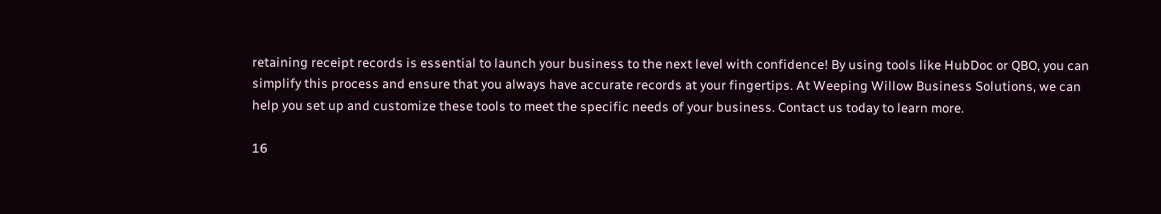retaining receipt records is essential to launch your business to the next level with confidence! By using tools like HubDoc or QBO, you can simplify this process and ensure that you always have accurate records at your fingertips. At Weeping Willow Business Solutions, we can help you set up and customize these tools to meet the specific needs of your business. Contact us today to learn more.

16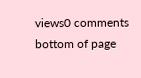views0 comments
bottom of page